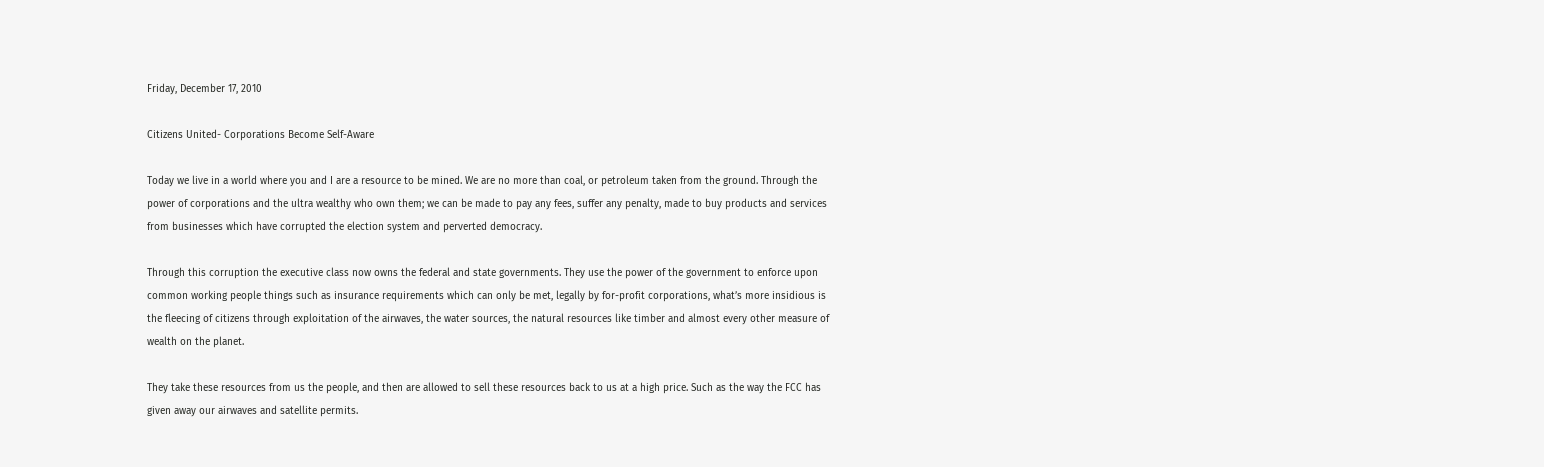Friday, December 17, 2010

Citizens United- Corporations Become Self-Aware

Today we live in a world where you and I are a resource to be mined. We are no more than coal, or petroleum taken from the ground. Through the power of corporations and the ultra wealthy who own them; we can be made to pay any fees, suffer any penalty, made to buy products and services from businesses which have corrupted the election system and perverted democracy.

Through this corruption the executive class now owns the federal and state governments. They use the power of the government to enforce upon common working people things such as insurance requirements which can only be met, legally by for-profit corporations, what’s more insidious is the fleecing of citizens through exploitation of the airwaves, the water sources, the natural resources like timber and almost every other measure of wealth on the planet.

They take these resources from us the people, and then are allowed to sell these resources back to us at a high price. Such as the way the FCC has given away our airwaves and satellite permits.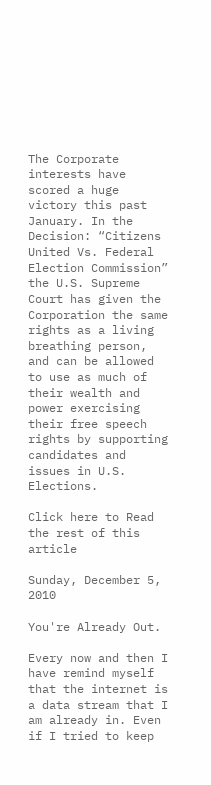The Corporate interests have scored a huge victory this past January. In the Decision: “Citizens United Vs. Federal Election Commission” the U.S. Supreme Court has given the Corporation the same rights as a living breathing person, and can be allowed to use as much of their wealth and power exercising their free speech rights by supporting candidates and issues in U.S. Elections.

Click here to Read the rest of this article

Sunday, December 5, 2010

You're Already Out.

Every now and then I have remind myself that the internet is a data stream that I am already in. Even if I tried to keep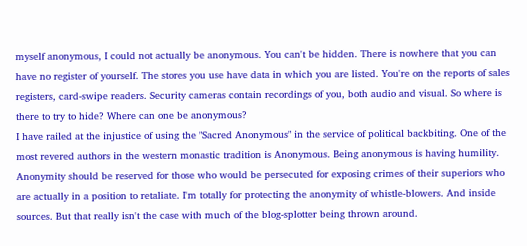myself anonymous, I could not actually be anonymous. You can't be hidden. There is nowhere that you can have no register of yourself. The stores you use have data in which you are listed. You're on the reports of sales registers, card-swipe readers. Security cameras contain recordings of you, both audio and visual. So where is there to try to hide? Where can one be anonymous?
I have railed at the injustice of using the "Sacred Anonymous" in the service of political backbiting. One of the most revered authors in the western monastic tradition is Anonymous. Being anonymous is having humility.
Anonymity should be reserved for those who would be persecuted for exposing crimes of their superiors who are actually in a position to retaliate. I'm totally for protecting the anonymity of whistle-blowers. And inside sources. But that really isn't the case with much of the blog-splotter being thrown around.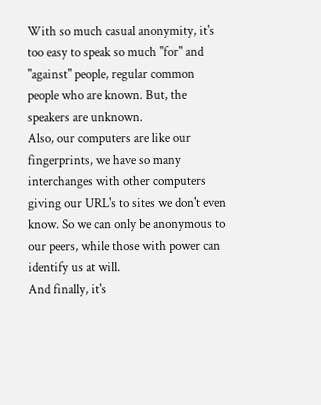With so much casual anonymity, it's too easy to speak so much "for" and "against" people, regular common people who are known. But, the speakers are unknown.
Also, our computers are like our fingerprints, we have so many interchanges with other computers giving our URL's to sites we don't even know. So we can only be anonymous to our peers, while those with power can identify us at will.
And finally, it's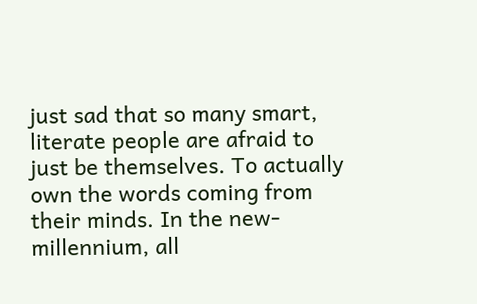just sad that so many smart, literate people are afraid to just be themselves. To actually own the words coming from their minds. In the new-millennium, all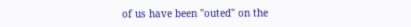of us have been "outed" on the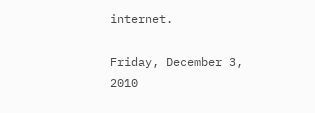internet.

Friday, December 3, 2010